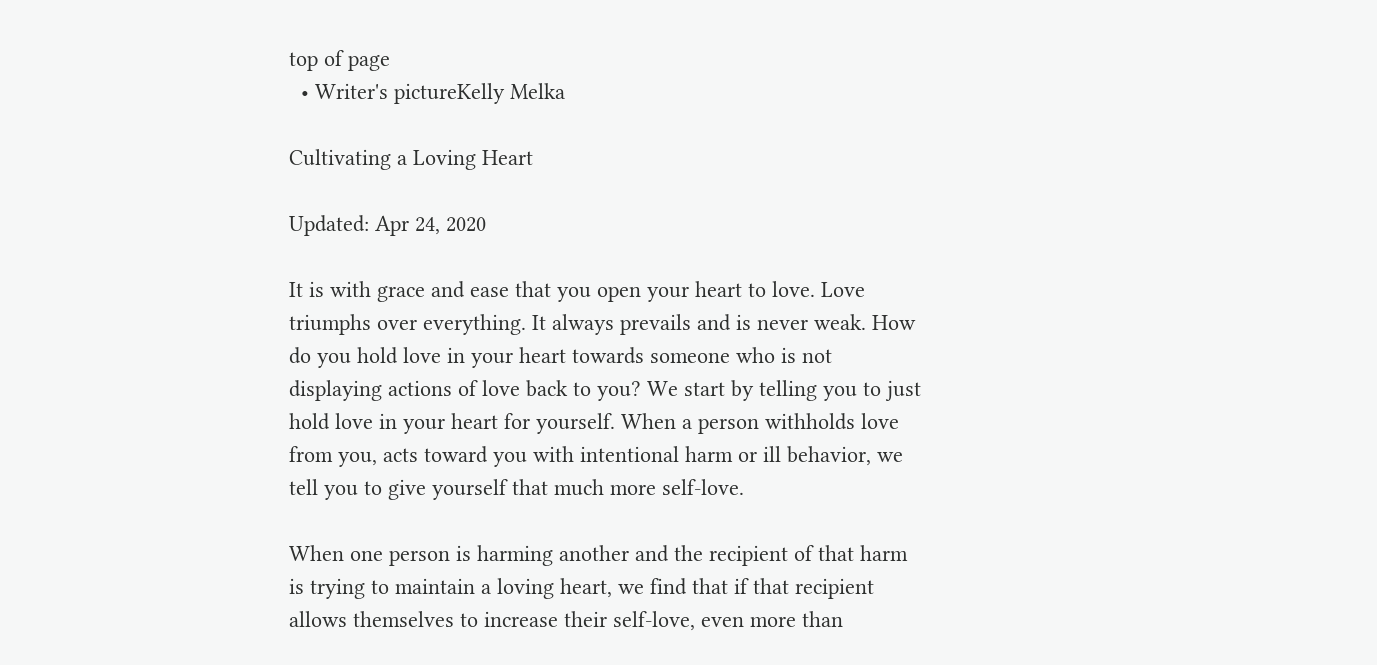top of page
  • Writer's pictureKelly Melka

Cultivating a Loving Heart

Updated: Apr 24, 2020

It is with grace and ease that you open your heart to love. Love triumphs over everything. It always prevails and is never weak. How do you hold love in your heart towards someone who is not displaying actions of love back to you? We start by telling you to just hold love in your heart for yourself. When a person withholds love from you, acts toward you with intentional harm or ill behavior, we tell you to give yourself that much more self-love.

When one person is harming another and the recipient of that harm is trying to maintain a loving heart, we find that if that recipient allows themselves to increase their self-love, even more than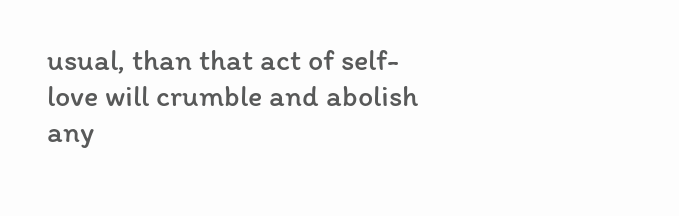usual, than that act of self-love will crumble and abolish any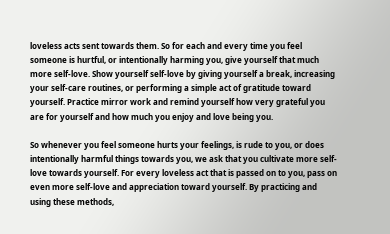loveless acts sent towards them. So for each and every time you feel someone is hurtful, or intentionally harming you, give yourself that much more self-love. Show yourself self-love by giving yourself a break, increasing your self-care routines, or performing a simple act of gratitude toward yourself. Practice mirror work and remind yourself how very grateful you are for yourself and how much you enjoy and love being you.

So whenever you feel someone hurts your feelings, is rude to you, or does intentionally harmful things towards you, we ask that you cultivate more self-love towards yourself. For every loveless act that is passed on to you, pass on even more self-love and appreciation toward yourself. By practicing and using these methods,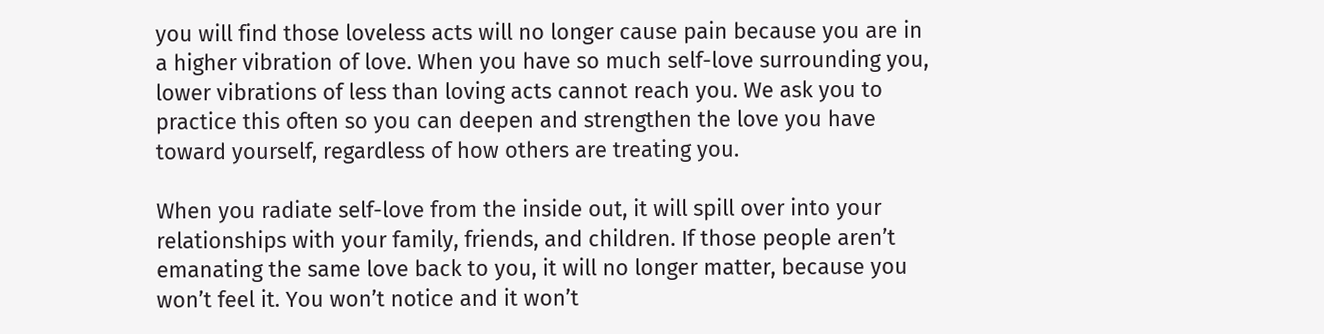you will find those loveless acts will no longer cause pain because you are in a higher vibration of love. When you have so much self-love surrounding you, lower vibrations of less than loving acts cannot reach you. We ask you to practice this often so you can deepen and strengthen the love you have toward yourself, regardless of how others are treating you.

When you radiate self-love from the inside out, it will spill over into your relationships with your family, friends, and children. If those people aren’t emanating the same love back to you, it will no longer matter, because you won’t feel it. You won’t notice and it won’t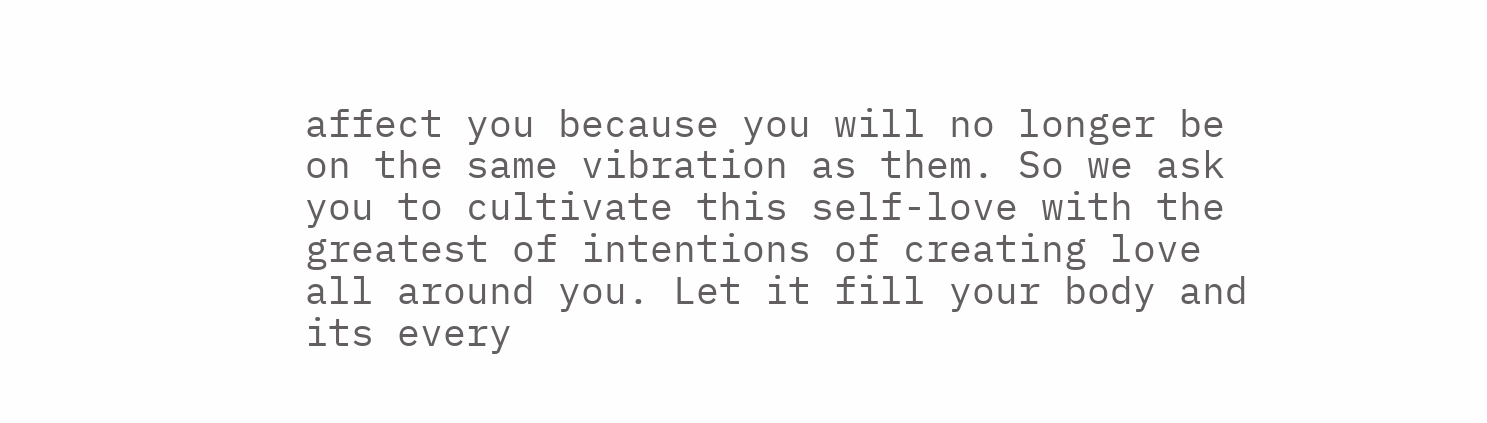affect you because you will no longer be on the same vibration as them. So we ask you to cultivate this self-love with the greatest of intentions of creating love all around you. Let it fill your body and its every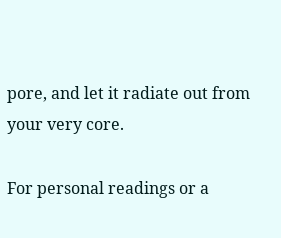pore, and let it radiate out from your very core.

For personal readings or a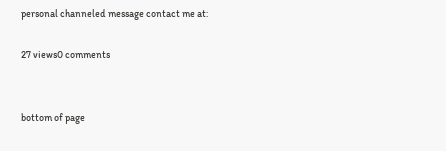personal channeled message contact me at:

27 views0 comments


bottom of page